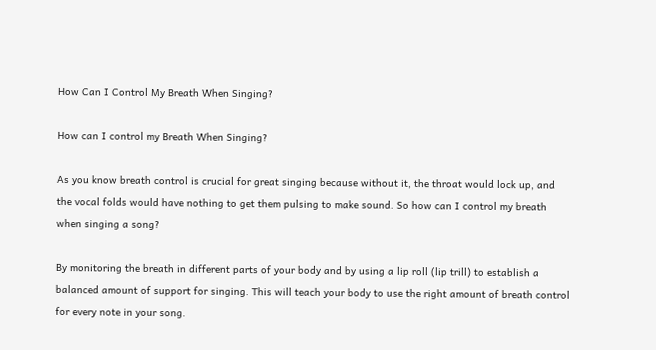How Can I Control My Breath When Singing?

How can I control my Breath When Singing?

As you know breath control is crucial for great singing because without it, the throat would lock up, and the vocal folds would have nothing to get them pulsing to make sound. So how can I control my breath when singing a song?

By monitoring the breath in different parts of your body and by using a lip roll (lip trill) to establish a balanced amount of support for singing. This will teach your body to use the right amount of breath control for every note in your song.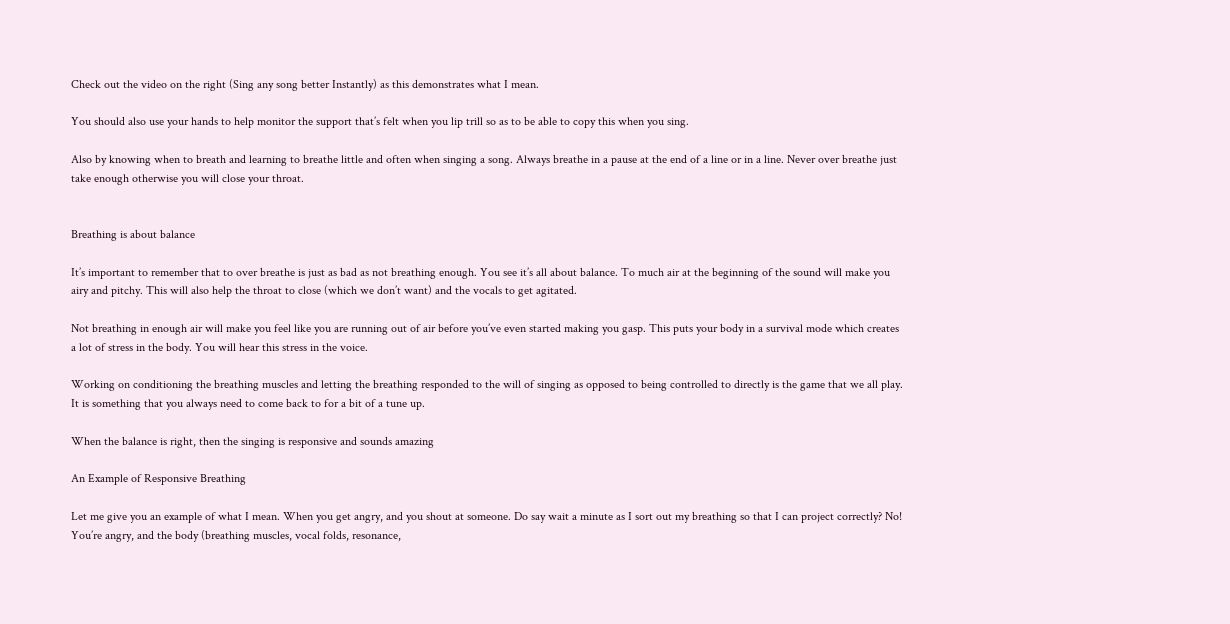Check out the video on the right (Sing any song better Instantly) as this demonstrates what I mean.

You should also use your hands to help monitor the support that’s felt when you lip trill so as to be able to copy this when you sing.

Also by knowing when to breath and learning to breathe little and often when singing a song. Always breathe in a pause at the end of a line or in a line. Never over breathe just take enough otherwise you will close your throat.


Breathing is about balance

It’s important to remember that to over breathe is just as bad as not breathing enough. You see it’s all about balance. To much air at the beginning of the sound will make you airy and pitchy. This will also help the throat to close (which we don’t want) and the vocals to get agitated.

Not breathing in enough air will make you feel like you are running out of air before you’ve even started making you gasp. This puts your body in a survival mode which creates a lot of stress in the body. You will hear this stress in the voice.

Working on conditioning the breathing muscles and letting the breathing responded to the will of singing as opposed to being controlled to directly is the game that we all play. It is something that you always need to come back to for a bit of a tune up.

When the balance is right, then the singing is responsive and sounds amazing

An Example of Responsive Breathing

Let me give you an example of what I mean. When you get angry, and you shout at someone. Do say wait a minute as I sort out my breathing so that I can project correctly? No! You’re angry, and the body (breathing muscles, vocal folds, resonance,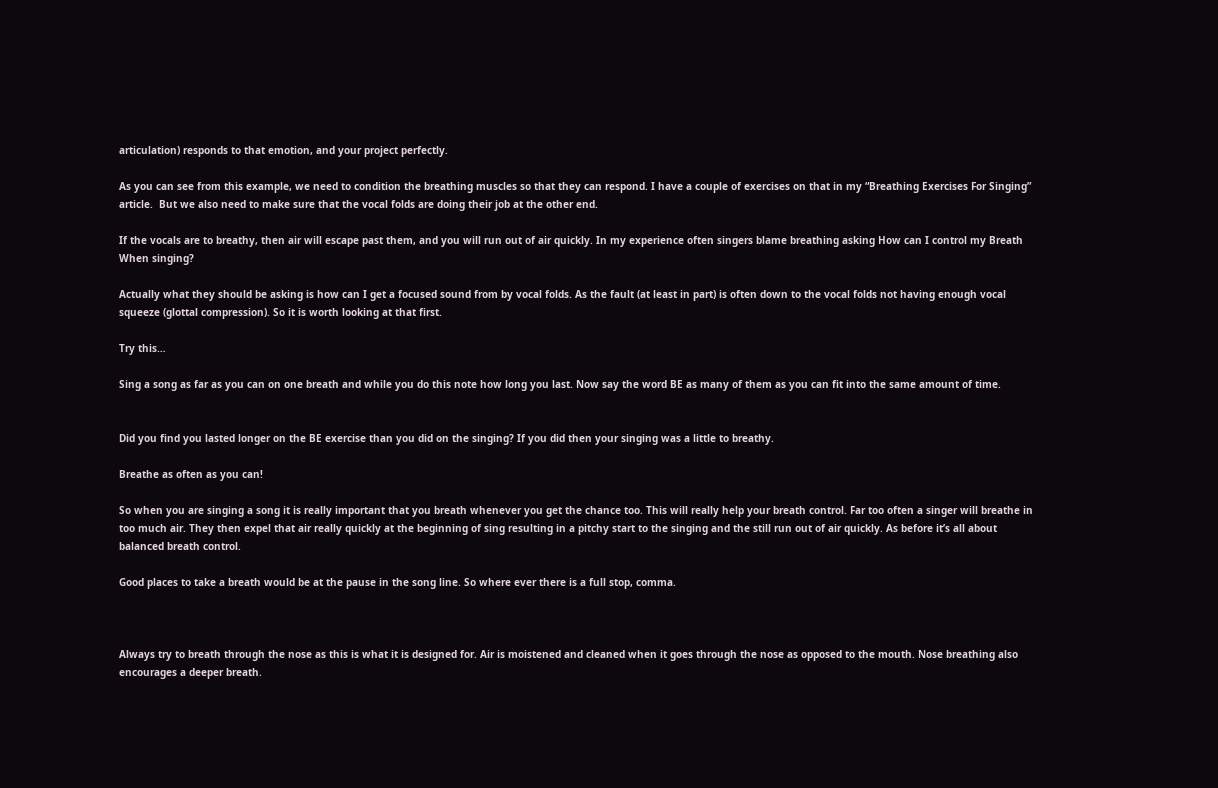articulation) responds to that emotion, and your project perfectly.

As you can see from this example, we need to condition the breathing muscles so that they can respond. I have a couple of exercises on that in my “Breathing Exercises For Singing” article.  But we also need to make sure that the vocal folds are doing their job at the other end.

If the vocals are to breathy, then air will escape past them, and you will run out of air quickly. In my experience often singers blame breathing asking How can I control my Breath When singing?

Actually what they should be asking is how can I get a focused sound from by vocal folds. As the fault (at least in part) is often down to the vocal folds not having enough vocal squeeze (glottal compression). So it is worth looking at that first.

Try this…

Sing a song as far as you can on one breath and while you do this note how long you last. Now say the word BE as many of them as you can fit into the same amount of time.


Did you find you lasted longer on the BE exercise than you did on the singing? If you did then your singing was a little to breathy.

Breathe as often as you can!

So when you are singing a song it is really important that you breath whenever you get the chance too. This will really help your breath control. Far too often a singer will breathe in too much air. They then expel that air really quickly at the beginning of sing resulting in a pitchy start to the singing and the still run out of air quickly. As before it’s all about balanced breath control.

Good places to take a breath would be at the pause in the song line. So where ever there is a full stop, comma.



Always try to breath through the nose as this is what it is designed for. Air is moistened and cleaned when it goes through the nose as opposed to the mouth. Nose breathing also encourages a deeper breath.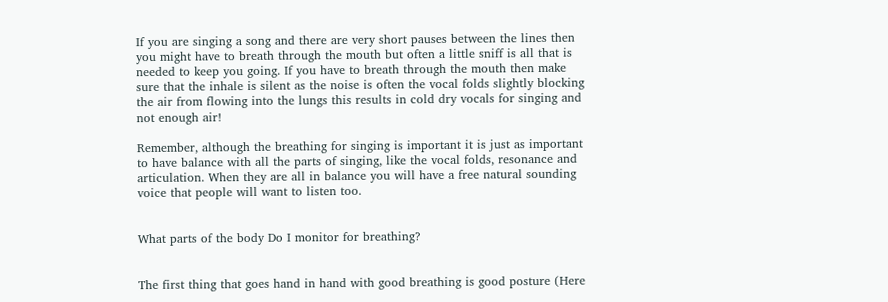If you are singing a song and there are very short pauses between the lines then you might have to breath through the mouth but often a little sniff is all that is needed to keep you going. If you have to breath through the mouth then make sure that the inhale is silent as the noise is often the vocal folds slightly blocking the air from flowing into the lungs this results in cold dry vocals for singing and not enough air!

Remember, although the breathing for singing is important it is just as important to have balance with all the parts of singing, like the vocal folds, resonance and articulation. When they are all in balance you will have a free natural sounding voice that people will want to listen too.


What parts of the body Do I monitor for breathing?


The first thing that goes hand in hand with good breathing is good posture (Here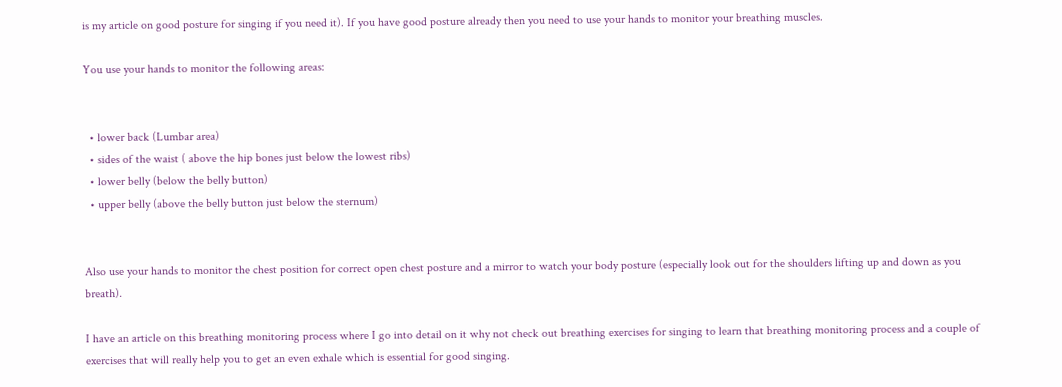is my article on good posture for singing if you need it). If you have good posture already then you need to use your hands to monitor your breathing muscles.

You use your hands to monitor the following areas:


  • lower back (Lumbar area)
  • sides of the waist ( above the hip bones just below the lowest ribs)
  • lower belly (below the belly button)
  • upper belly (above the belly button just below the sternum)


Also use your hands to monitor the chest position for correct open chest posture and a mirror to watch your body posture (especially look out for the shoulders lifting up and down as you breath).

I have an article on this breathing monitoring process where I go into detail on it why not check out breathing exercises for singing to learn that breathing monitoring process and a couple of exercises that will really help you to get an even exhale which is essential for good singing.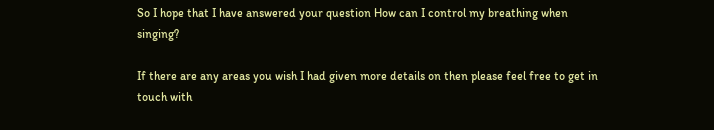So I hope that I have answered your question How can I control my breathing when singing?

If there are any areas you wish I had given more details on then please feel free to get in touch with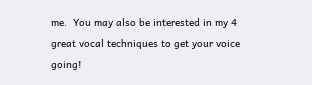me.  You may also be interested in my 4 great vocal techniques to get your voice going!